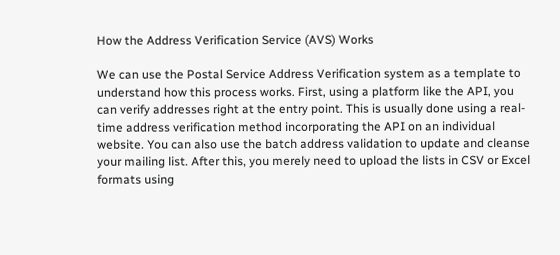How the Address Verification Service (AVS) Works

We can use the Postal Service Address Verification system as a template to understand how this process works. First, using a platform like the API, you can verify addresses right at the entry point. This is usually done using a real-time address verification method incorporating the API on an individual website. You can also use the batch address validation to update and cleanse your mailing list. After this, you merely need to upload the lists in CSV or Excel formats using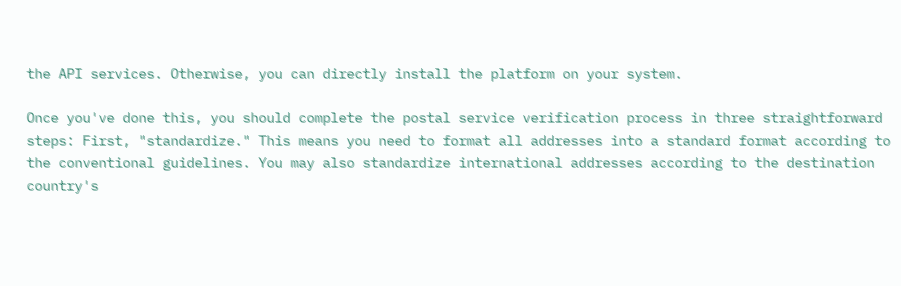the API services. Otherwise, you can directly install the platform on your system.

Once you've done this, you should complete the postal service verification process in three straightforward steps: First, "standardize." This means you need to format all addresses into a standard format according to the conventional guidelines. You may also standardize international addresses according to the destination country's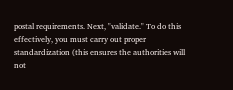postal requirements. Next, "validate." To do this effectively, you must carry out proper standardization (this ensures the authorities will not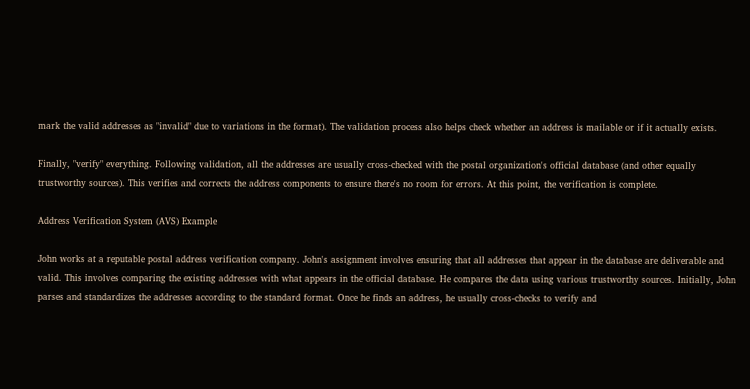mark the valid addresses as "invalid" due to variations in the format). The validation process also helps check whether an address is mailable or if it actually exists.

Finally, "verify" everything. Following validation, all the addresses are usually cross-checked with the postal organization's official database (and other equally trustworthy sources). This verifies and corrects the address components to ensure there's no room for errors. At this point, the verification is complete.

Address Verification System (AVS) Example

John works at a reputable postal address verification company. John's assignment involves ensuring that all addresses that appear in the database are deliverable and valid. This involves comparing the existing addresses with what appears in the official database. He compares the data using various trustworthy sources. Initially, John parses and standardizes the addresses according to the standard format. Once he finds an address, he usually cross-checks to verify and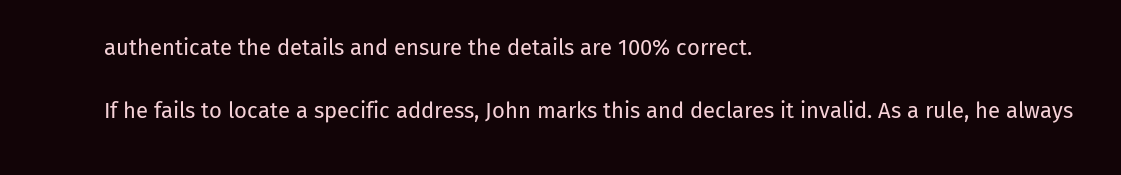authenticate the details and ensure the details are 100% correct.

If he fails to locate a specific address, John marks this and declares it invalid. As a rule, he always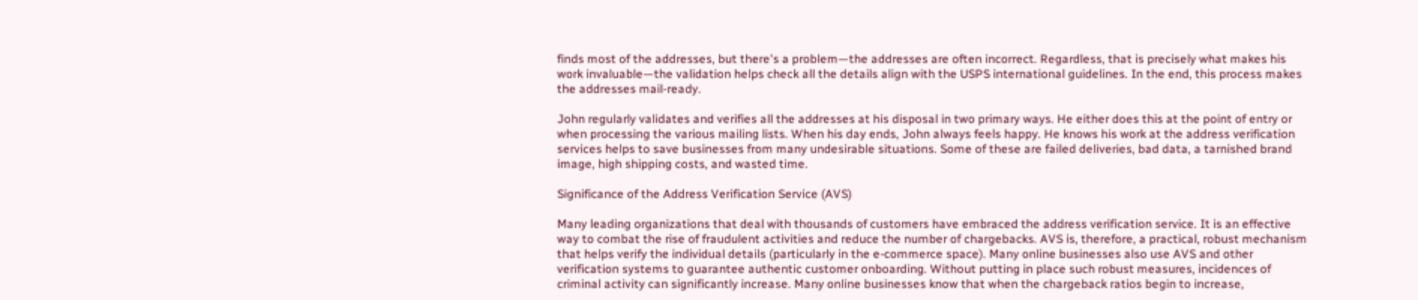finds most of the addresses, but there's a problem—the addresses are often incorrect. Regardless, that is precisely what makes his work invaluable—the validation helps check all the details align with the USPS international guidelines. In the end, this process makes the addresses mail-ready.

John regularly validates and verifies all the addresses at his disposal in two primary ways. He either does this at the point of entry or when processing the various mailing lists. When his day ends, John always feels happy. He knows his work at the address verification services helps to save businesses from many undesirable situations. Some of these are failed deliveries, bad data, a tarnished brand image, high shipping costs, and wasted time.

Significance of the Address Verification Service (AVS)

Many leading organizations that deal with thousands of customers have embraced the address verification service. It is an effective way to combat the rise of fraudulent activities and reduce the number of chargebacks. AVS is, therefore, a practical, robust mechanism that helps verify the individual details (particularly in the e-commerce space). Many online businesses also use AVS and other verification systems to guarantee authentic customer onboarding. Without putting in place such robust measures, incidences of criminal activity can significantly increase. Many online businesses know that when the chargeback ratios begin to increase,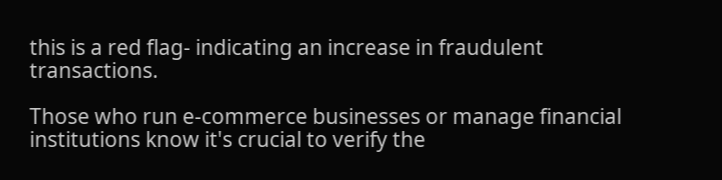this is a red flag- indicating an increase in fraudulent transactions.

Those who run e-commerce businesses or manage financial institutions know it's crucial to verify the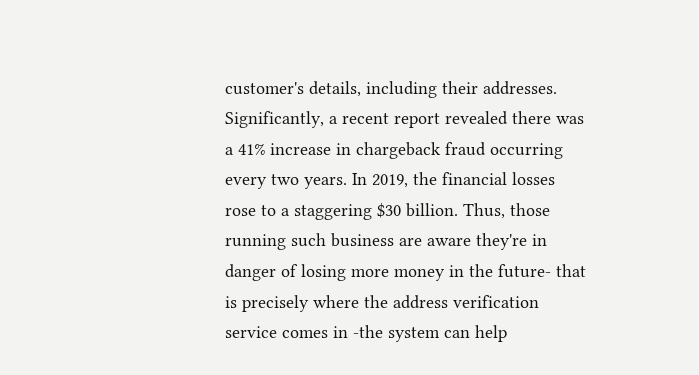customer's details, including their addresses. Significantly, a recent report revealed there was a 41% increase in chargeback fraud occurring every two years. In 2019, the financial losses rose to a staggering $30 billion. Thus, those running such business are aware they're in danger of losing more money in the future- that is precisely where the address verification service comes in -the system can help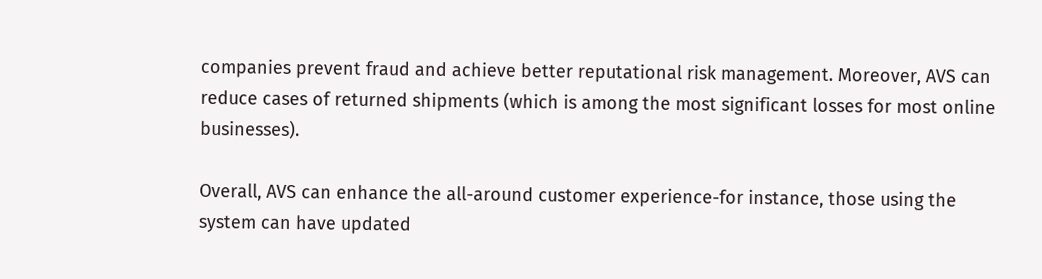companies prevent fraud and achieve better reputational risk management. Moreover, AVS can reduce cases of returned shipments (which is among the most significant losses for most online businesses).

Overall, AVS can enhance the all-around customer experience-for instance, those using the system can have updated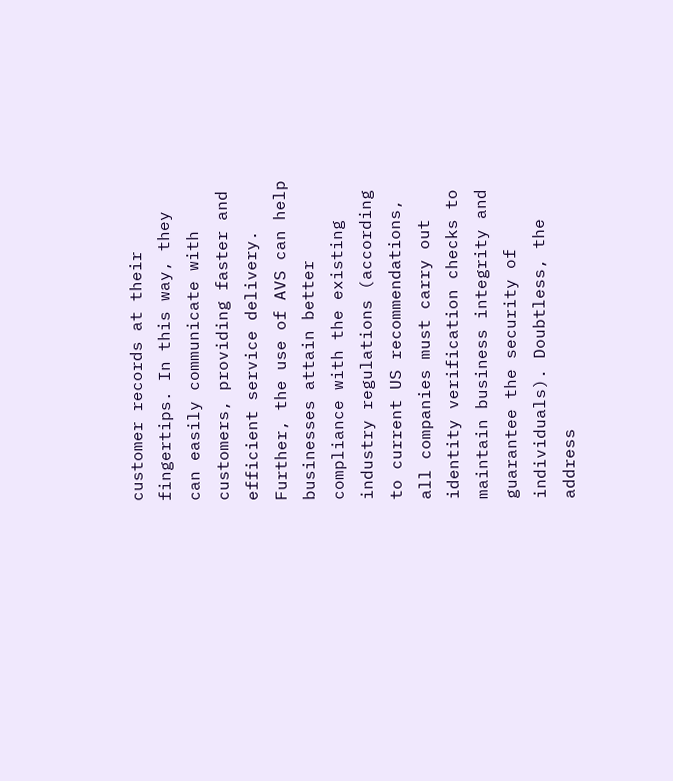customer records at their fingertips. In this way, they can easily communicate with customers, providing faster and efficient service delivery. Further, the use of AVS can help businesses attain better compliance with the existing industry regulations (according to current US recommendations, all companies must carry out identity verification checks to maintain business integrity and guarantee the security of individuals). Doubtless, the address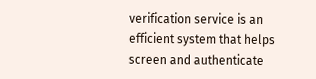verification service is an efficient system that helps screen and authenticate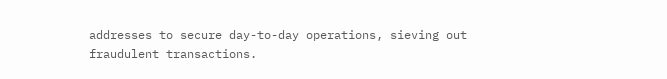addresses to secure day-to-day operations, sieving out fraudulent transactions.